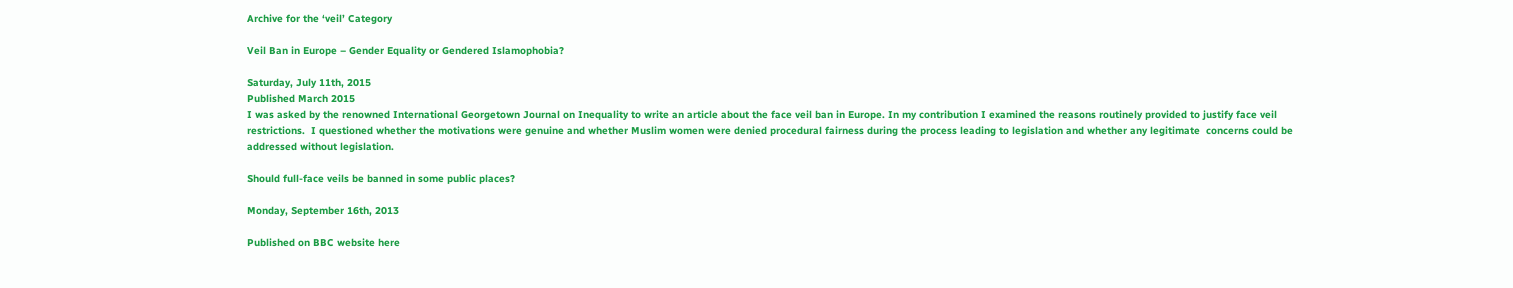Archive for the ‘veil’ Category

Veil Ban in Europe – Gender Equality or Gendered Islamophobia?

Saturday, July 11th, 2015
Published March 2015
I was asked by the renowned International Georgetown Journal on Inequality to write an article about the face veil ban in Europe. In my contribution I examined the reasons routinely provided to justify face veil restrictions.  I questioned whether the motivations were genuine and whether Muslim women were denied procedural fairness during the process leading to legislation and whether any legitimate  concerns could be addressed without legislation.

Should full-face veils be banned in some public places?

Monday, September 16th, 2013

Published on BBC website here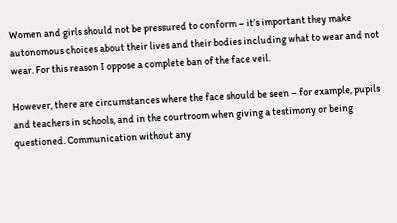Women and girls should not be pressured to conform – it’s important they make autonomous choices about their lives and their bodies including what to wear and not wear. For this reason I oppose a complete ban of the face veil.

However, there are circumstances where the face should be seen – for example, pupils and teachers in schools, and in the courtroom when giving a testimony or being questioned. Communication without any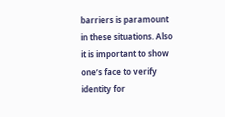barriers is paramount in these situations. Also it is important to show one’s face to verify identity for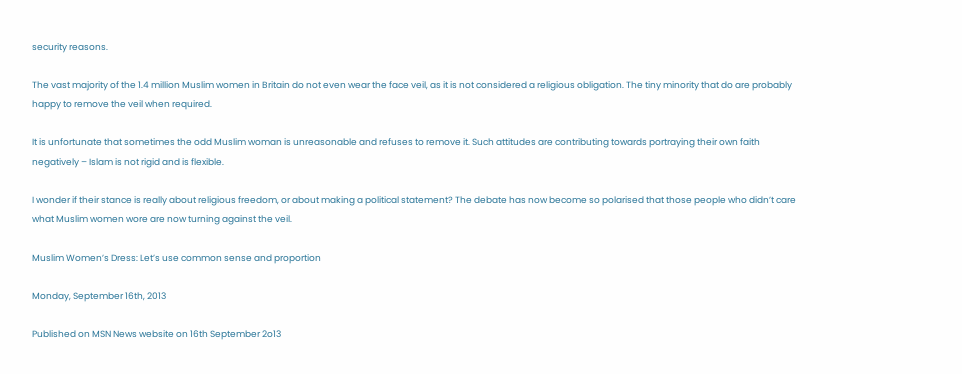security reasons.

The vast majority of the 1.4 million Muslim women in Britain do not even wear the face veil, as it is not considered a religious obligation. The tiny minority that do are probably happy to remove the veil when required.

It is unfortunate that sometimes the odd Muslim woman is unreasonable and refuses to remove it. Such attitudes are contributing towards portraying their own faith negatively – Islam is not rigid and is flexible.

I wonder if their stance is really about religious freedom, or about making a political statement? The debate has now become so polarised that those people who didn’t care what Muslim women wore are now turning against the veil.

Muslim Women’s Dress: Let’s use common sense and proportion

Monday, September 16th, 2013

Published on MSN News website on 16th September 2o13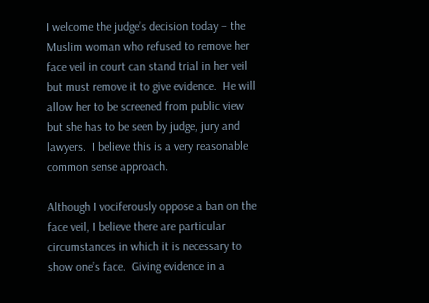I welcome the judge’s decision today – the Muslim woman who refused to remove her face veil in court can stand trial in her veil but must remove it to give evidence.  He will allow her to be screened from public view but she has to be seen by judge, jury and lawyers.  I believe this is a very reasonable common sense approach.

Although I vociferously oppose a ban on the face veil, I believe there are particular circumstances in which it is necessary to show one’s face.  Giving evidence in a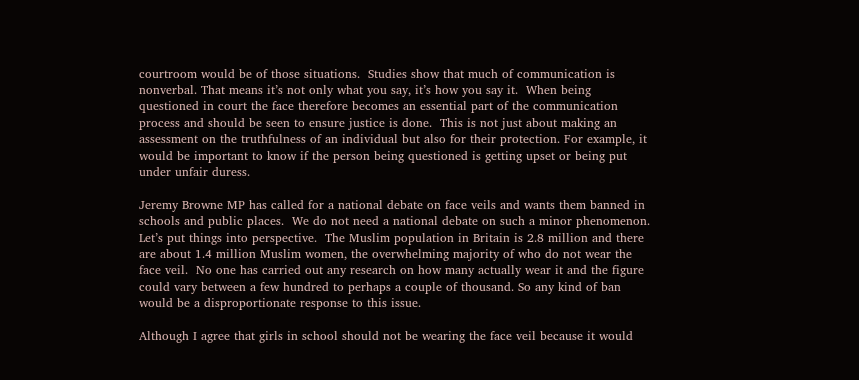courtroom would be of those situations.  Studies show that much of communication is nonverbal. That means it’s not only what you say, it’s how you say it.  When being questioned in court the face therefore becomes an essential part of the communication process and should be seen to ensure justice is done.  This is not just about making an assessment on the truthfulness of an individual but also for their protection. For example, it would be important to know if the person being questioned is getting upset or being put under unfair duress.

Jeremy Browne MP has called for a national debate on face veils and wants them banned in schools and public places.  We do not need a national debate on such a minor phenomenon.  Let’s put things into perspective.  The Muslim population in Britain is 2.8 million and there are about 1.4 million Muslim women, the overwhelming majority of who do not wear the face veil.  No one has carried out any research on how many actually wear it and the figure could vary between a few hundred to perhaps a couple of thousand. So any kind of ban would be a disproportionate response to this issue.

Although I agree that girls in school should not be wearing the face veil because it would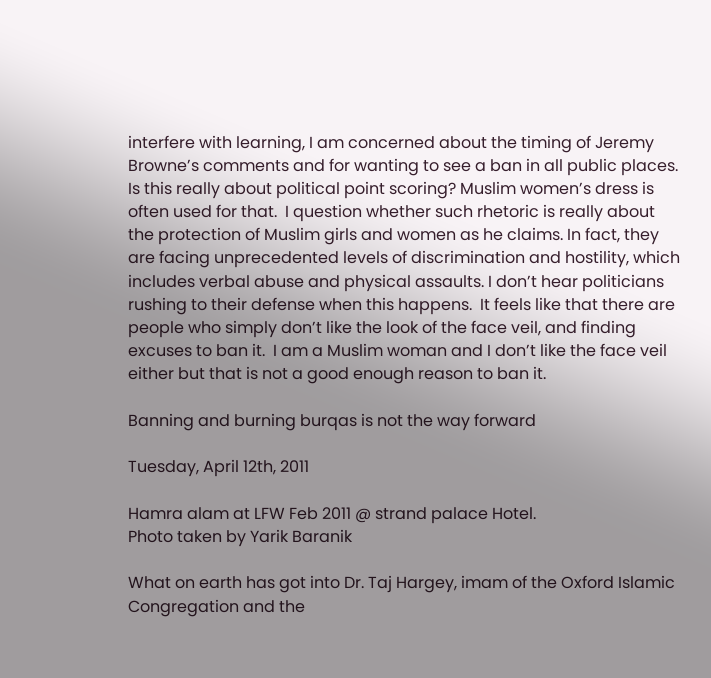interfere with learning, I am concerned about the timing of Jeremy Browne’s comments and for wanting to see a ban in all public places.  Is this really about political point scoring? Muslim women’s dress is often used for that.  I question whether such rhetoric is really about the protection of Muslim girls and women as he claims. In fact, they are facing unprecedented levels of discrimination and hostility, which includes verbal abuse and physical assaults. I don’t hear politicians rushing to their defense when this happens.  It feels like that there are people who simply don’t like the look of the face veil, and finding excuses to ban it.  I am a Muslim woman and I don’t like the face veil either but that is not a good enough reason to ban it.

Banning and burning burqas is not the way forward

Tuesday, April 12th, 2011

Hamra alam at LFW Feb 2011 @ strand palace Hotel.
Photo taken by Yarik Baranik

What on earth has got into Dr. Taj Hargey, imam of the Oxford Islamic Congregation and the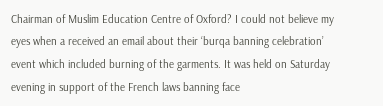Chairman of Muslim Education Centre of Oxford? I could not believe my eyes when a received an email about their ‘burqa banning celebration’ event which included burning of the garments. It was held on Saturday evening in support of the French laws banning face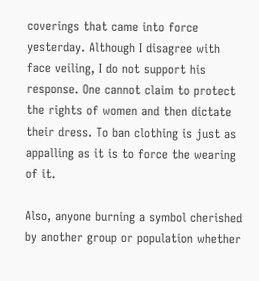coverings that came into force yesterday. Although I disagree with face veiling, I do not support his response. One cannot claim to protect the rights of women and then dictate their dress. To ban clothing is just as appalling as it is to force the wearing of it.

Also, anyone burning a symbol cherished by another group or population whether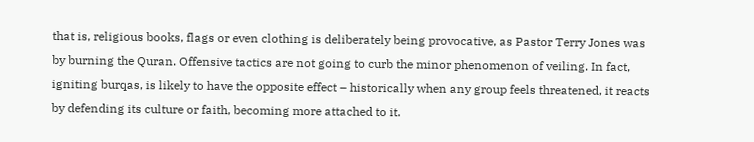that is, religious books, flags or even clothing is deliberately being provocative, as Pastor Terry Jones was by burning the Quran. Offensive tactics are not going to curb the minor phenomenon of veiling. In fact, igniting burqas, is likely to have the opposite effect – historically when any group feels threatened, it reacts by defending its culture or faith, becoming more attached to it.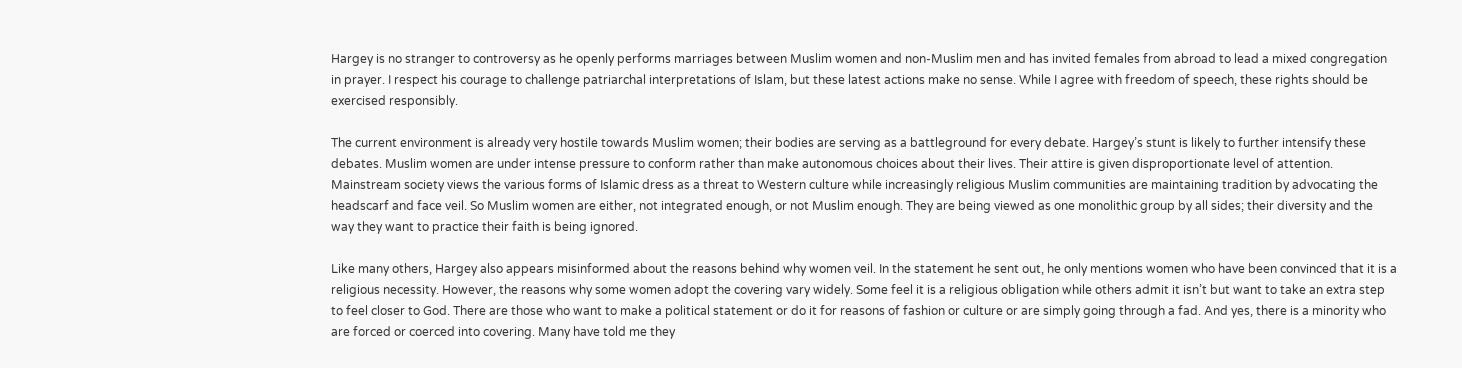Hargey is no stranger to controversy as he openly performs marriages between Muslim women and non-Muslim men and has invited females from abroad to lead a mixed congregation in prayer. I respect his courage to challenge patriarchal interpretations of Islam, but these latest actions make no sense. While I agree with freedom of speech, these rights should be exercised responsibly.

The current environment is already very hostile towards Muslim women; their bodies are serving as a battleground for every debate. Hargey’s stunt is likely to further intensify these debates. Muslim women are under intense pressure to conform rather than make autonomous choices about their lives. Their attire is given disproportionate level of attention. Mainstream society views the various forms of Islamic dress as a threat to Western culture while increasingly religious Muslim communities are maintaining tradition by advocating the headscarf and face veil. So Muslim women are either, not integrated enough, or not Muslim enough. They are being viewed as one monolithic group by all sides; their diversity and the way they want to practice their faith is being ignored.

Like many others, Hargey also appears misinformed about the reasons behind why women veil. In the statement he sent out, he only mentions women who have been convinced that it is a religious necessity. However, the reasons why some women adopt the covering vary widely. Some feel it is a religious obligation while others admit it isn’t but want to take an extra step to feel closer to God. There are those who want to make a political statement or do it for reasons of fashion or culture or are simply going through a fad. And yes, there is a minority who are forced or coerced into covering. Many have told me they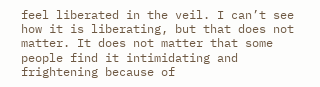feel liberated in the veil. I can’t see how it is liberating, but that does not matter. It does not matter that some people find it intimidating and frightening because of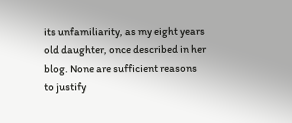its unfamiliarity, as my eight years old daughter, once described in her blog. None are sufficient reasons to justify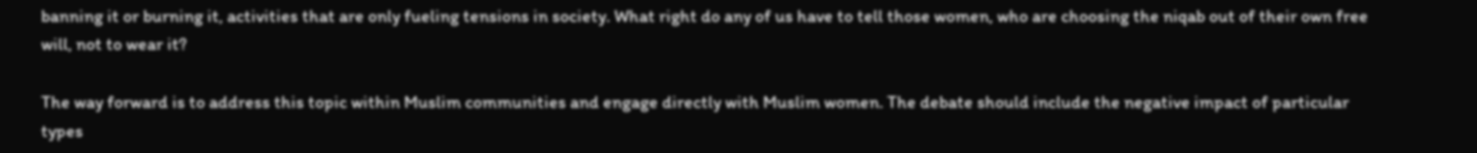banning it or burning it, activities that are only fueling tensions in society. What right do any of us have to tell those women, who are choosing the niqab out of their own free will, not to wear it?

The way forward is to address this topic within Muslim communities and engage directly with Muslim women. The debate should include the negative impact of particular types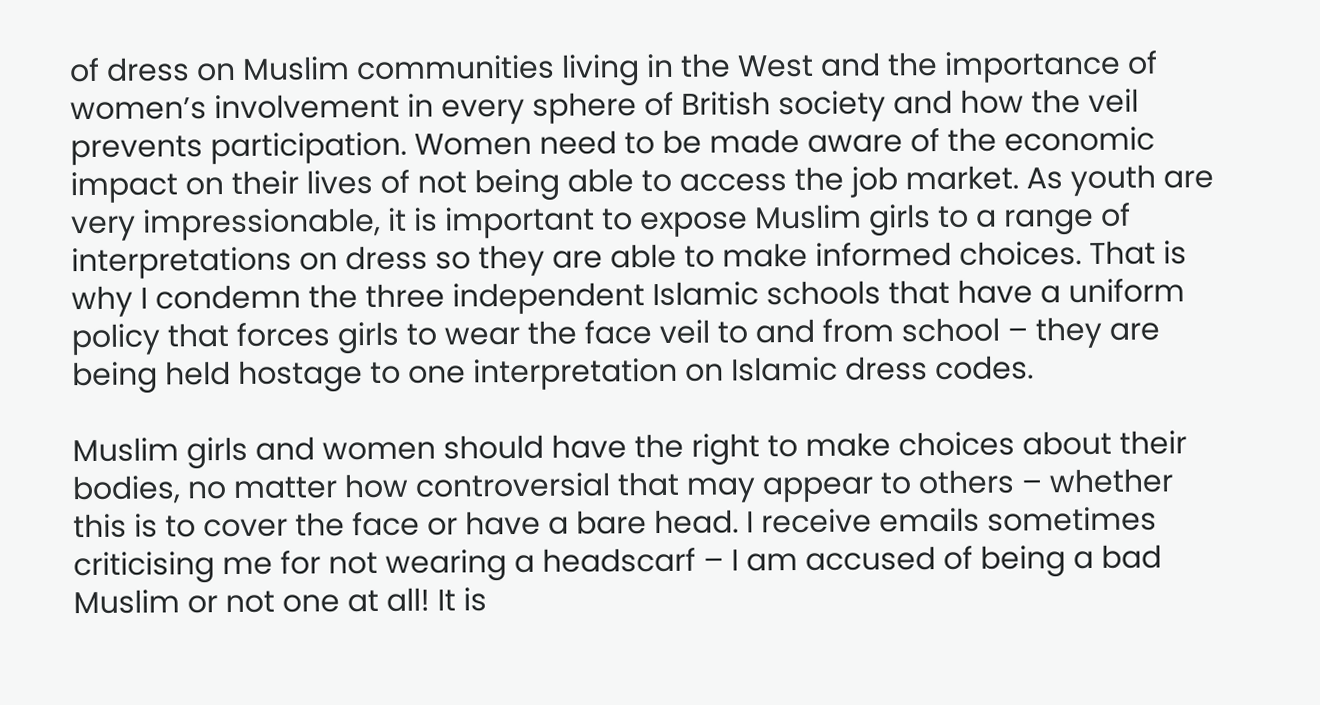of dress on Muslim communities living in the West and the importance of women’s involvement in every sphere of British society and how the veil prevents participation. Women need to be made aware of the economic impact on their lives of not being able to access the job market. As youth are very impressionable, it is important to expose Muslim girls to a range of interpretations on dress so they are able to make informed choices. That is why I condemn the three independent Islamic schools that have a uniform policy that forces girls to wear the face veil to and from school – they are being held hostage to one interpretation on Islamic dress codes.

Muslim girls and women should have the right to make choices about their bodies, no matter how controversial that may appear to others – whether this is to cover the face or have a bare head. I receive emails sometimes criticising me for not wearing a headscarf – I am accused of being a bad Muslim or not one at all! It is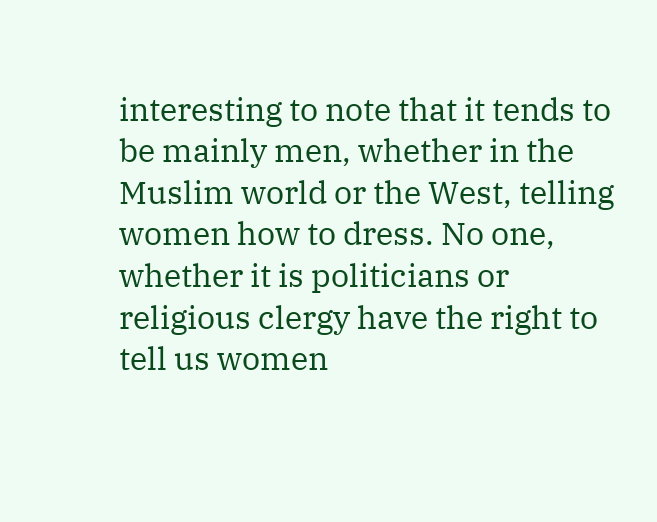interesting to note that it tends to be mainly men, whether in the Muslim world or the West, telling women how to dress. No one, whether it is politicians or religious clergy have the right to tell us women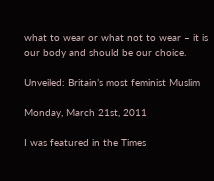what to wear or what not to wear – it is our body and should be our choice.

Unveiled: Britain’s most feminist Muslim

Monday, March 21st, 2011

I was featured in the Times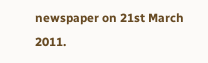newspaper on 21st March 2011.